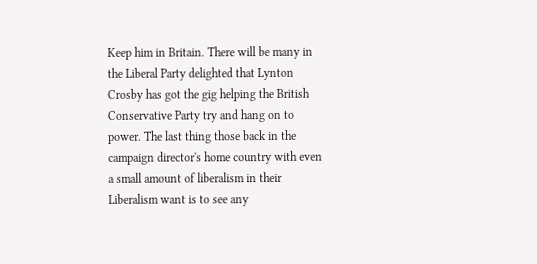Keep him in Britain. There will be many in the Liberal Party delighted that Lynton Crosby has got the gig helping the British Conservative Party try and hang on to power. The last thing those back in the campaign director's home country with even a small amount of liberalism in their Liberalism want is to see any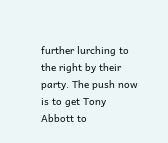further lurching to the right by their party. The push now is to get Tony Abbott to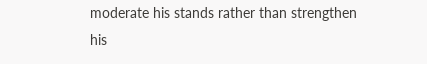moderate his stands rather than strengthen his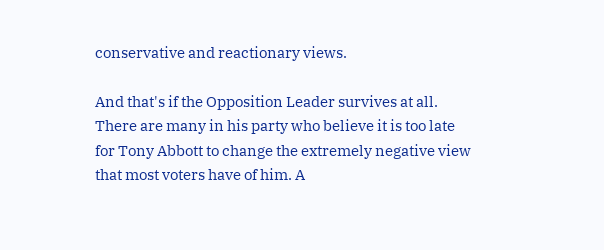conservative and reactionary views.

And that's if the Opposition Leader survives at all. There are many in his party who believe it is too late for Tony Abbott to change the extremely negative view that most voters have of him. A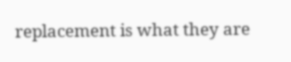replacement is what they are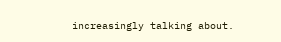increasingly talking about.